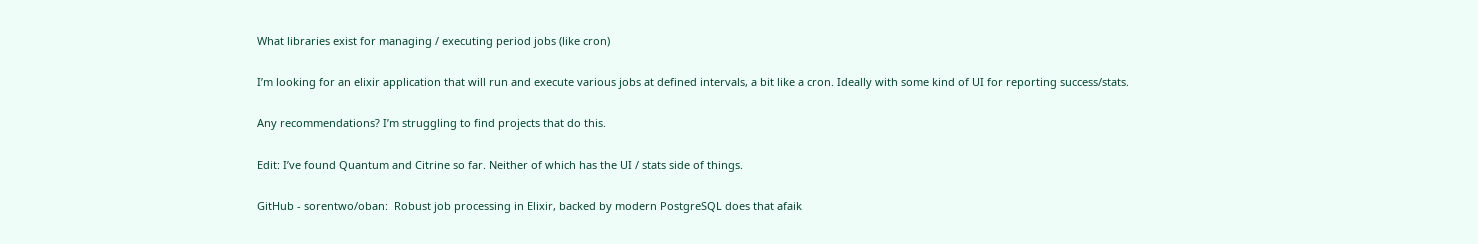What libraries exist for managing / executing period jobs (like cron)

I’m looking for an elixir application that will run and execute various jobs at defined intervals, a bit like a cron. Ideally with some kind of UI for reporting success/stats.

Any recommendations? I’m struggling to find projects that do this.

Edit: I’ve found Quantum and Citrine so far. Neither of which has the UI / stats side of things.

GitHub - sorentwo/oban:  Robust job processing in Elixir, backed by modern PostgreSQL does that afaik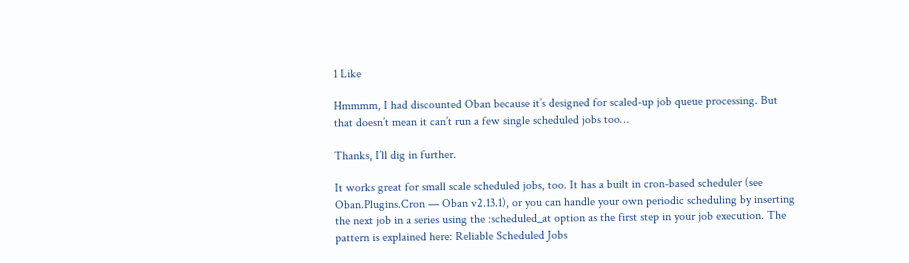1 Like

Hmmmm, I had discounted Oban because it’s designed for scaled-up job queue processing. But that doesn’t mean it can’t run a few single scheduled jobs too…

Thanks, I’ll dig in further.

It works great for small scale scheduled jobs, too. It has a built in cron-based scheduler (see Oban.Plugins.Cron — Oban v2.13.1), or you can handle your own periodic scheduling by inserting the next job in a series using the :scheduled_at option as the first step in your job execution. The pattern is explained here: Reliable Scheduled Jobs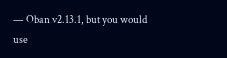— Oban v2.13.1, but you would use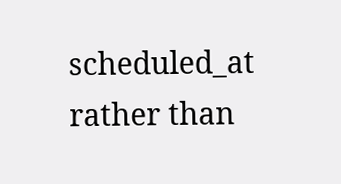scheduled_at rather than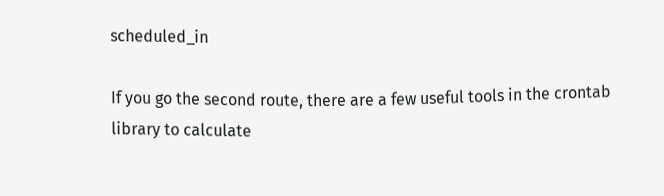scheduled_in

If you go the second route, there are a few useful tools in the crontab library to calculate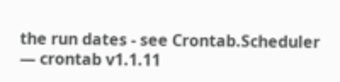the run dates - see Crontab.Scheduler — crontab v1.1.11